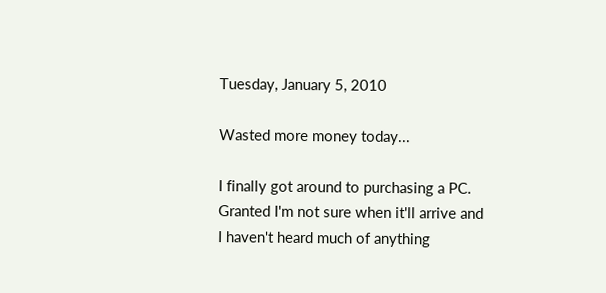Tuesday, January 5, 2010

Wasted more money today...

I finally got around to purchasing a PC. Granted I'm not sure when it'll arrive and I haven't heard much of anything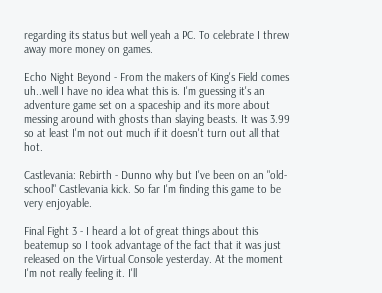regarding its status but well yeah a PC. To celebrate I threw away more money on games.

Echo Night Beyond - From the makers of King's Field comes uh..well I have no idea what this is. I'm guessing it's an adventure game set on a spaceship and its more about messing around with ghosts than slaying beasts. It was 3.99 so at least I'm not out much if it doesn't turn out all that hot.

Castlevania: Rebirth - Dunno why but I've been on an "old-school" Castlevania kick. So far I'm finding this game to be very enjoyable.

Final Fight 3 - I heard a lot of great things about this beatemup so I took advantage of the fact that it was just released on the Virtual Console yesterday. At the moment I'm not really feeling it. I'll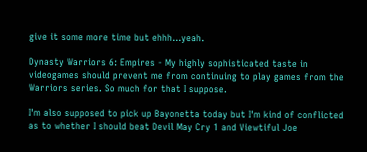give it some more time but ehhh...yeah.

Dynasty Warriors 6: Empires - My highly sophisticated taste in videogames should prevent me from continuing to play games from the Warriors series. So much for that I suppose.

I'm also supposed to pick up Bayonetta today but I'm kind of conflicted as to whether I should beat Devil May Cry 1 and Viewtiful Joe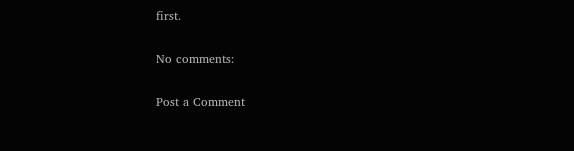first.

No comments:

Post a Comment